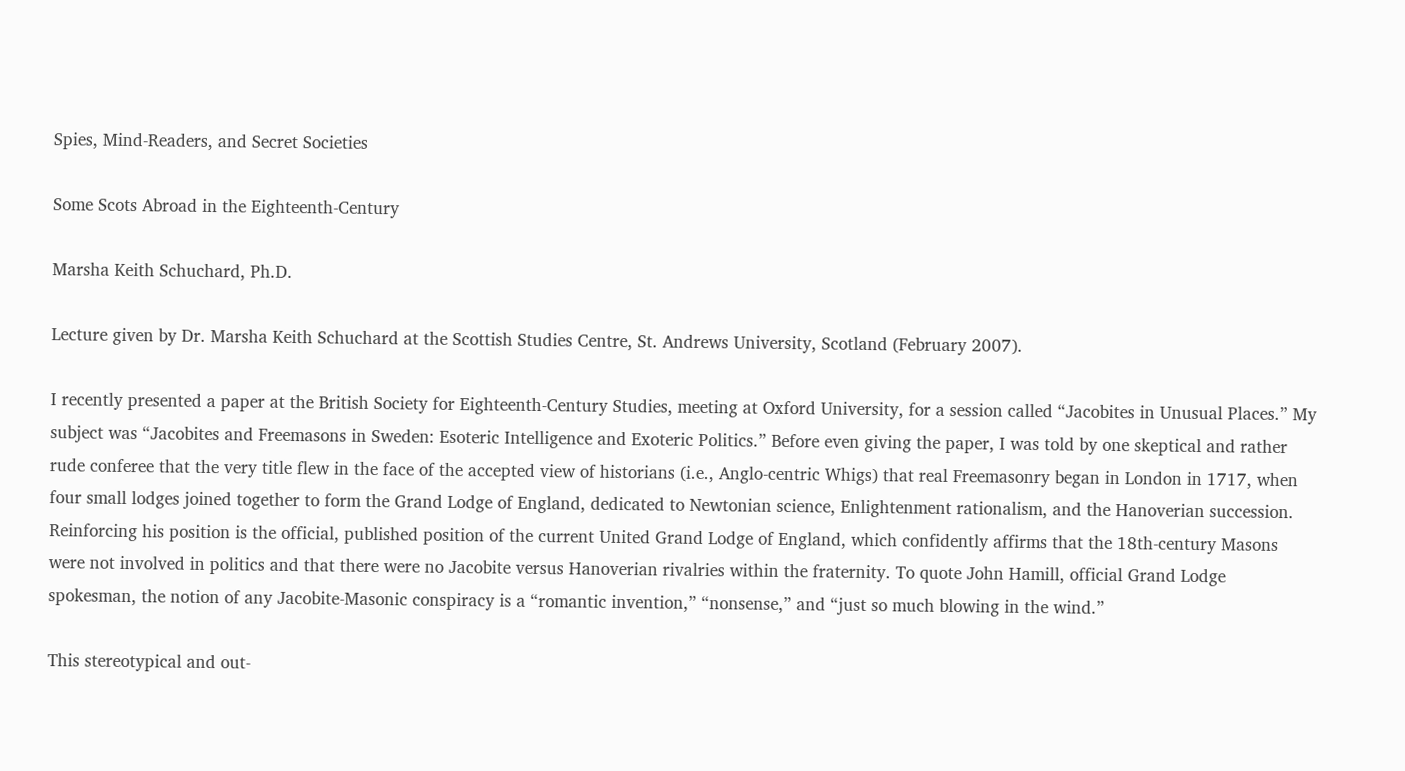Spies, Mind-Readers, and Secret Societies

Some Scots Abroad in the Eighteenth-Century

Marsha Keith Schuchard, Ph.D.

Lecture given by Dr. Marsha Keith Schuchard at the Scottish Studies Centre, St. Andrews University, Scotland (February 2007).

I recently presented a paper at the British Society for Eighteenth-Century Studies, meeting at Oxford University, for a session called “Jacobites in Unusual Places.” My subject was “Jacobites and Freemasons in Sweden: Esoteric Intelligence and Exoteric Politics.” Before even giving the paper, I was told by one skeptical and rather rude conferee that the very title flew in the face of the accepted view of historians (i.e., Anglo-centric Whigs) that real Freemasonry began in London in 1717, when four small lodges joined together to form the Grand Lodge of England, dedicated to Newtonian science, Enlightenment rationalism, and the Hanoverian succession. Reinforcing his position is the official, published position of the current United Grand Lodge of England, which confidently affirms that the 18th-century Masons were not involved in politics and that there were no Jacobite versus Hanoverian rivalries within the fraternity. To quote John Hamill, official Grand Lodge spokesman, the notion of any Jacobite-Masonic conspiracy is a “romantic invention,” “nonsense,” and “just so much blowing in the wind.”

This stereotypical and out-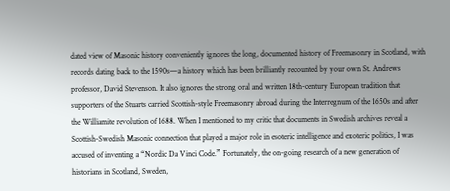dated view of Masonic history conveniently ignores the long, documented history of Freemasonry in Scotland, with records dating back to the 1590s—a history which has been brilliantly recounted by your own St. Andrews professor, David Stevenson. It also ignores the strong oral and written 18th-century European tradition that supporters of the Stuarts carried Scottish-style Freemasonry abroad during the Interregnum of the 1650s and after the Williamite revolution of 1688. When I mentioned to my critic that documents in Swedish archives reveal a Scottish-Swedish Masonic connection that played a major role in esoteric intelligence and exoteric politics, I was accused of inventing a “Nordic Da Vinci Code.” Fortunately, the on-going research of a new generation of historians in Scotland, Sweden,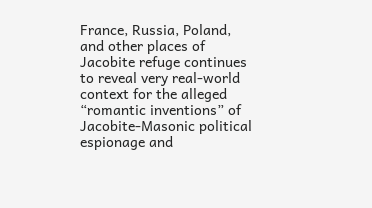France, Russia, Poland, and other places of Jacobite refuge continues to reveal very real-world context for the alleged “romantic inventions” of Jacobite-Masonic political espionage and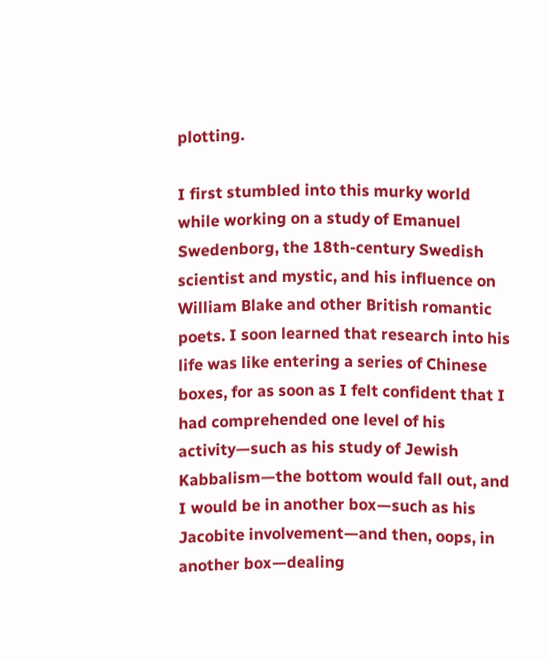plotting.

I first stumbled into this murky world while working on a study of Emanuel Swedenborg, the 18th-century Swedish scientist and mystic, and his influence on William Blake and other British romantic poets. I soon learned that research into his life was like entering a series of Chinese boxes, for as soon as I felt confident that I had comprehended one level of his activity—such as his study of Jewish Kabbalism—the bottom would fall out, and I would be in another box—such as his Jacobite involvement—and then, oops, in another box—dealing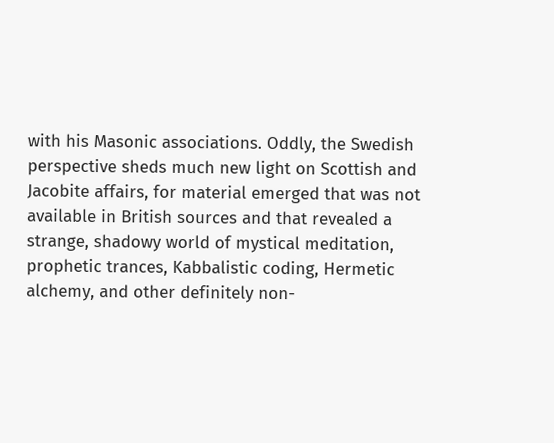with his Masonic associations. Oddly, the Swedish perspective sheds much new light on Scottish and Jacobite affairs, for material emerged that was not available in British sources and that revealed a strange, shadowy world of mystical meditation, prophetic trances, Kabbalistic coding, Hermetic alchemy, and other definitely non-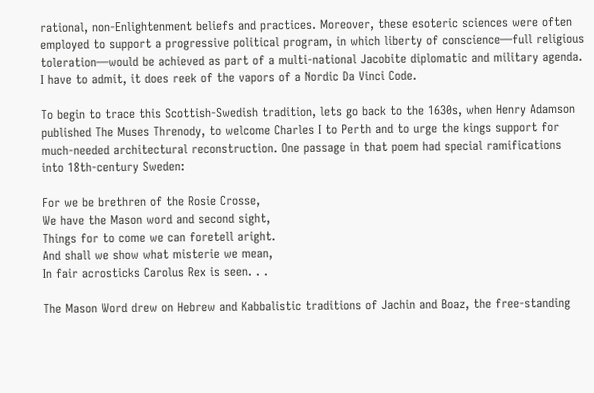rational, non-Enlightenment beliefs and practices. Moreover, these esoteric sciences were often employed to support a progressive political program, in which liberty of conscience—full religious toleration—would be achieved as part of a multi-national Jacobite diplomatic and military agenda. I have to admit, it does reek of the vapors of a Nordic Da Vinci Code.

To begin to trace this Scottish-Swedish tradition, lets go back to the 1630s, when Henry Adamson published The Muses Threnody, to welcome Charles I to Perth and to urge the kings support for much-needed architectural reconstruction. One passage in that poem had special ramifications into 18th-century Sweden:

For we be brethren of the Rosie Crosse,
We have the Mason word and second sight,
Things for to come we can foretell aright.
And shall we show what misterie we mean,
In fair acrosticks Carolus Rex is seen. . .

The Mason Word drew on Hebrew and Kabbalistic traditions of Jachin and Boaz, the free-standing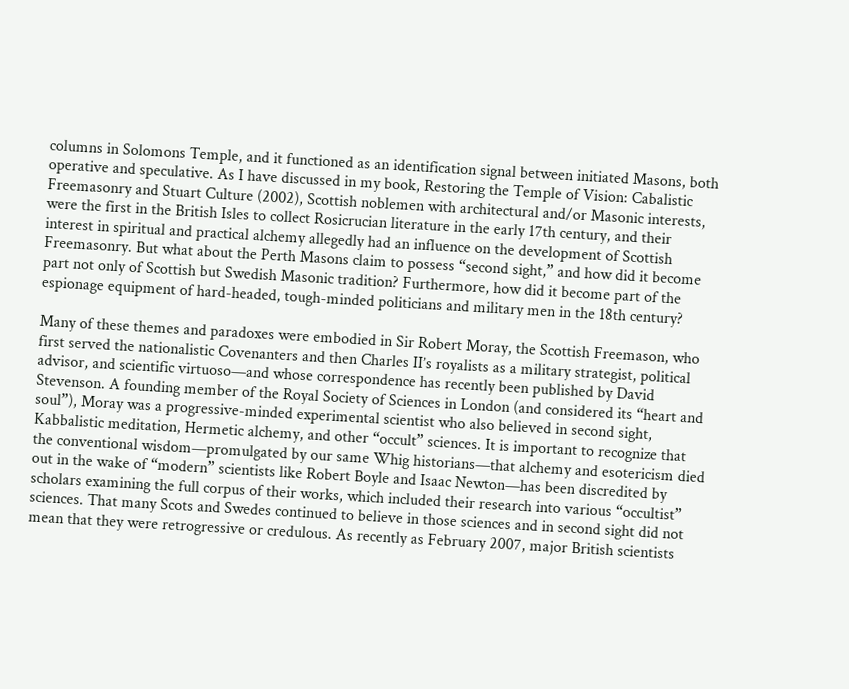columns in Solomons Temple, and it functioned as an identification signal between initiated Masons, both operative and speculative. As I have discussed in my book, Restoring the Temple of Vision: Cabalistic Freemasonry and Stuart Culture (2002), Scottish noblemen with architectural and/or Masonic interests, were the first in the British Isles to collect Rosicrucian literature in the early 17th century, and their interest in spiritual and practical alchemy allegedly had an influence on the development of Scottish Freemasonry. But what about the Perth Masons claim to possess “second sight,” and how did it become part not only of Scottish but Swedish Masonic tradition? Furthermore, how did it become part of the espionage equipment of hard-headed, tough-minded politicians and military men in the 18th century?

Many of these themes and paradoxes were embodied in Sir Robert Moray, the Scottish Freemason, who first served the nationalistic Covenanters and then Charles II’s royalists as a military strategist, political advisor, and scientific virtuoso—and whose correspondence has recently been published by David Stevenson. A founding member of the Royal Society of Sciences in London (and considered its “heart and soul”), Moray was a progressive-minded experimental scientist who also believed in second sight, Kabbalistic meditation, Hermetic alchemy, and other “occult” sciences. It is important to recognize that the conventional wisdom—promulgated by our same Whig historians—that alchemy and esotericism died out in the wake of “modern” scientists like Robert Boyle and Isaac Newton—has been discredited by scholars examining the full corpus of their works, which included their research into various “occultist” sciences. That many Scots and Swedes continued to believe in those sciences and in second sight did not mean that they were retrogressive or credulous. As recently as February 2007, major British scientists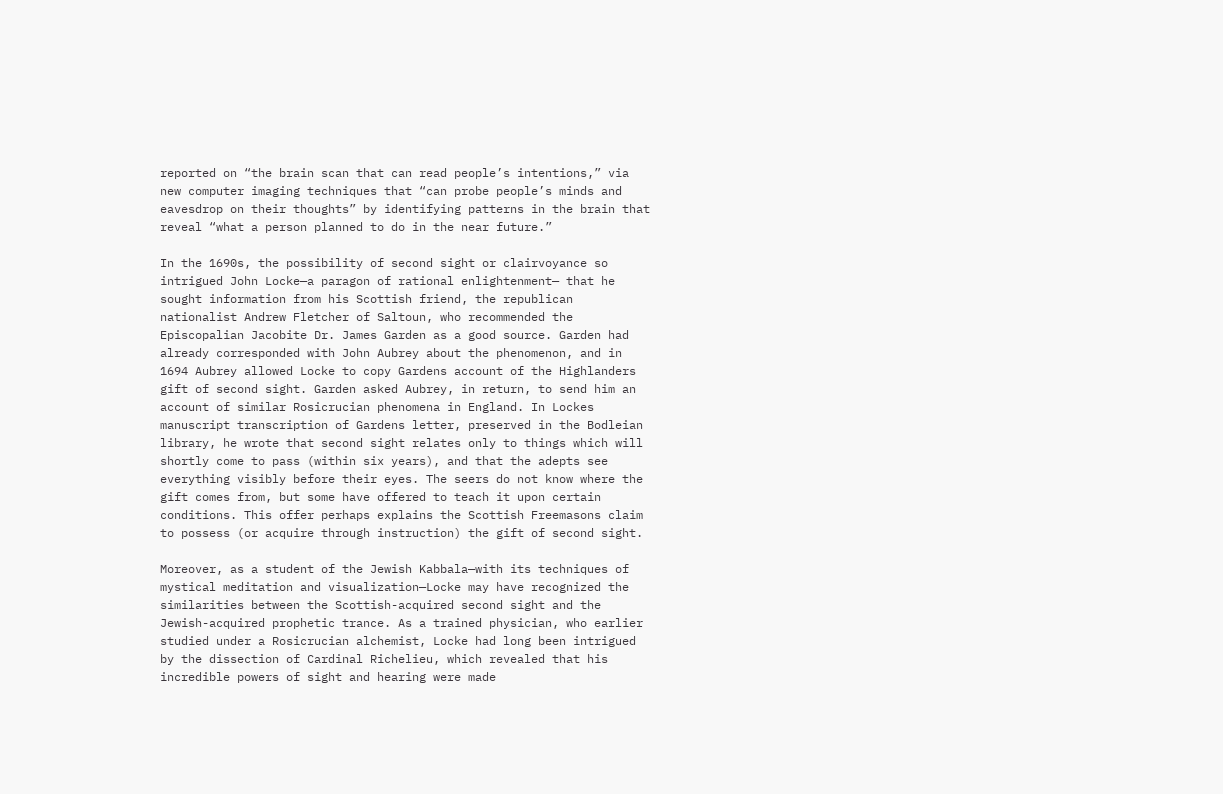reported on “the brain scan that can read people’s intentions,” via new computer imaging techniques that “can probe people’s minds and eavesdrop on their thoughts” by identifying patterns in the brain that reveal “what a person planned to do in the near future.”

In the 1690s, the possibility of second sight or clairvoyance so intrigued John Locke—a paragon of rational enlightenment— that he sought information from his Scottish friend, the republican nationalist Andrew Fletcher of Saltoun, who recommended the Episcopalian Jacobite Dr. James Garden as a good source. Garden had already corresponded with John Aubrey about the phenomenon, and in 1694 Aubrey allowed Locke to copy Gardens account of the Highlanders gift of second sight. Garden asked Aubrey, in return, to send him an account of similar Rosicrucian phenomena in England. In Lockes manuscript transcription of Gardens letter, preserved in the Bodleian library, he wrote that second sight relates only to things which will shortly come to pass (within six years), and that the adepts see everything visibly before their eyes. The seers do not know where the gift comes from, but some have offered to teach it upon certain conditions. This offer perhaps explains the Scottish Freemasons claim to possess (or acquire through instruction) the gift of second sight.

Moreover, as a student of the Jewish Kabbala—with its techniques of mystical meditation and visualization—Locke may have recognized the similarities between the Scottish-acquired second sight and the Jewish-acquired prophetic trance. As a trained physician, who earlier studied under a Rosicrucian alchemist, Locke had long been intrigued by the dissection of Cardinal Richelieu, which revealed that his incredible powers of sight and hearing were made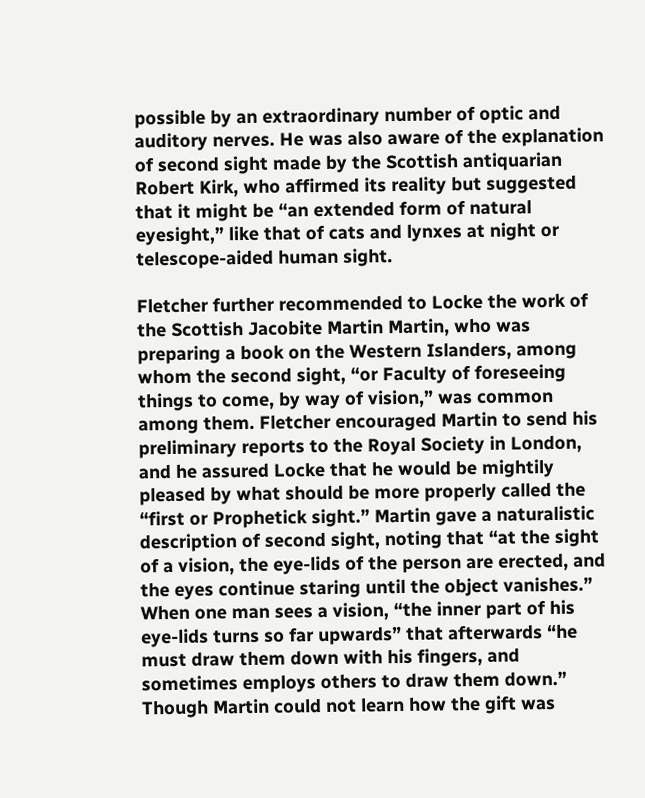possible by an extraordinary number of optic and auditory nerves. He was also aware of the explanation of second sight made by the Scottish antiquarian Robert Kirk, who affirmed its reality but suggested that it might be “an extended form of natural eyesight,” like that of cats and lynxes at night or telescope-aided human sight.

Fletcher further recommended to Locke the work of the Scottish Jacobite Martin Martin, who was preparing a book on the Western Islanders, among whom the second sight, “or Faculty of foreseeing things to come, by way of vision,” was common among them. Fletcher encouraged Martin to send his preliminary reports to the Royal Society in London, and he assured Locke that he would be mightily pleased by what should be more properly called the “first or Prophetick sight.” Martin gave a naturalistic description of second sight, noting that “at the sight of a vision, the eye-lids of the person are erected, and the eyes continue staring until the object vanishes.” When one man sees a vision, “the inner part of his eye-lids turns so far upwards” that afterwards “he must draw them down with his fingers, and sometimes employs others to draw them down.” Though Martin could not learn how the gift was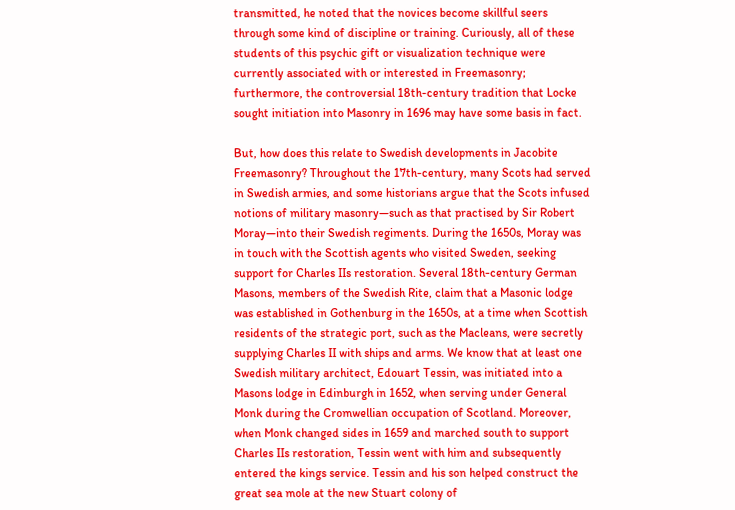transmitted, he noted that the novices become skillful seers through some kind of discipline or training. Curiously, all of these students of this psychic gift or visualization technique were currently associated with or interested in Freemasonry; furthermore, the controversial 18th-century tradition that Locke sought initiation into Masonry in 1696 may have some basis in fact.

But, how does this relate to Swedish developments in Jacobite Freemasonry? Throughout the 17th-century, many Scots had served in Swedish armies, and some historians argue that the Scots infused notions of military masonry—such as that practised by Sir Robert Moray—into their Swedish regiments. During the 1650s, Moray was in touch with the Scottish agents who visited Sweden, seeking support for Charles IIs restoration. Several 18th-century German Masons, members of the Swedish Rite, claim that a Masonic lodge was established in Gothenburg in the 1650s, at a time when Scottish residents of the strategic port, such as the Macleans, were secretly supplying Charles II with ships and arms. We know that at least one Swedish military architect, Edouart Tessin, was initiated into a Masons lodge in Edinburgh in 1652, when serving under General Monk during the Cromwellian occupation of Scotland. Moreover, when Monk changed sides in 1659 and marched south to support Charles IIs restoration, Tessin went with him and subsequently entered the kings service. Tessin and his son helped construct the great sea mole at the new Stuart colony of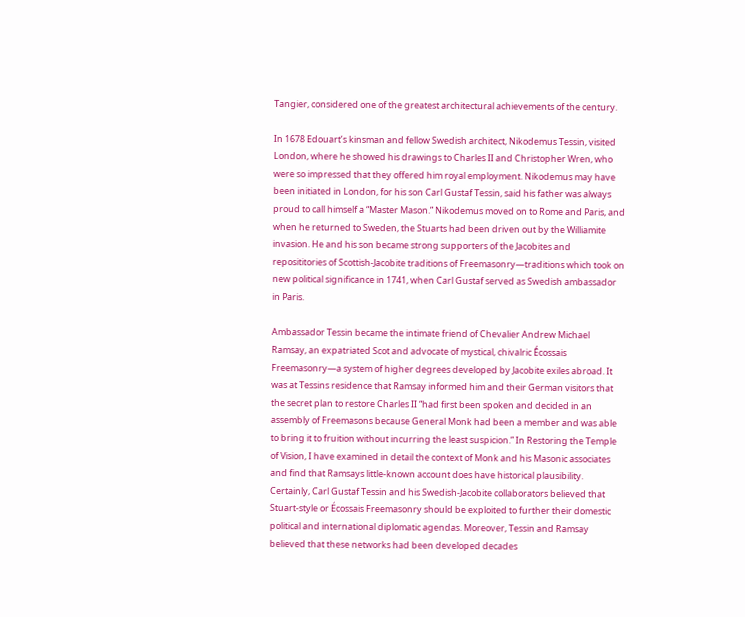Tangier, considered one of the greatest architectural achievements of the century.

In 1678 Edouart’s kinsman and fellow Swedish architect, Nikodemus Tessin, visited London, where he showed his drawings to Charles II and Christopher Wren, who were so impressed that they offered him royal employment. Nikodemus may have been initiated in London, for his son Carl Gustaf Tessin, said his father was always proud to call himself a “Master Mason.” Nikodemus moved on to Rome and Paris, and when he returned to Sweden, the Stuarts had been driven out by the Williamite invasion. He and his son became strong supporters of the Jacobites and reposititories of Scottish-Jacobite traditions of Freemasonry—traditions which took on new political significance in 1741, when Carl Gustaf served as Swedish ambassador in Paris.

Ambassador Tessin became the intimate friend of Chevalier Andrew Michael Ramsay, an expatriated Scot and advocate of mystical, chivalric Ḗcossais Freemasonry—a system of higher degrees developed by Jacobite exiles abroad. It was at Tessins residence that Ramsay informed him and their German visitors that the secret plan to restore Charles II “had first been spoken and decided in an assembly of Freemasons because General Monk had been a member and was able to bring it to fruition without incurring the least suspicion.” In Restoring the Temple of Vision, I have examined in detail the context of Monk and his Masonic associates and find that Ramsays little-known account does have historical plausibility. Certainly, Carl Gustaf Tessin and his Swedish-Jacobite collaborators believed that Stuart-style or Écossais Freemasonry should be exploited to further their domestic political and international diplomatic agendas. Moreover, Tessin and Ramsay believed that these networks had been developed decades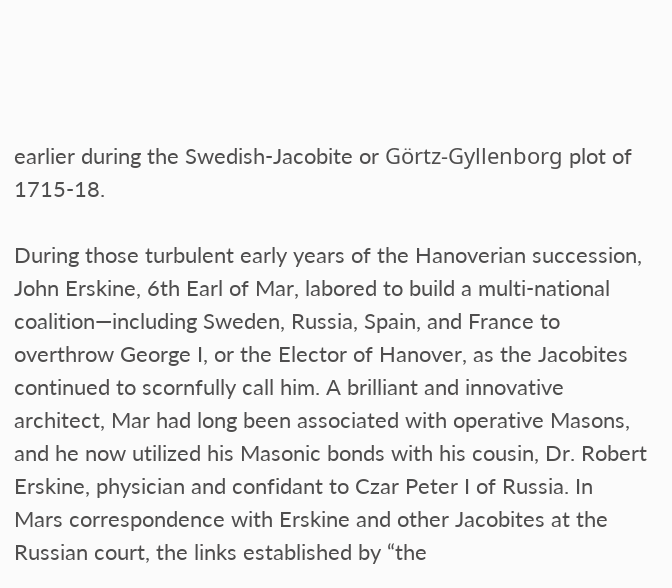earlier during the Swedish-Jacobite or Görtz-Gyllenborg plot of 1715-18.

During those turbulent early years of the Hanoverian succession, John Erskine, 6th Earl of Mar, labored to build a multi-national coalition—including Sweden, Russia, Spain, and France to overthrow George I, or the Elector of Hanover, as the Jacobites continued to scornfully call him. A brilliant and innovative architect, Mar had long been associated with operative Masons, and he now utilized his Masonic bonds with his cousin, Dr. Robert Erskine, physician and confidant to Czar Peter I of Russia. In Mars correspondence with Erskine and other Jacobites at the Russian court, the links established by “the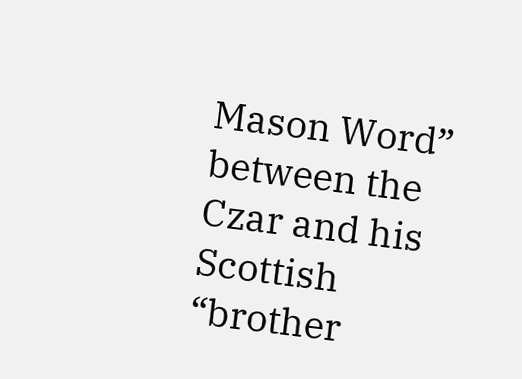Mason Word” between the Czar and his Scottish “brother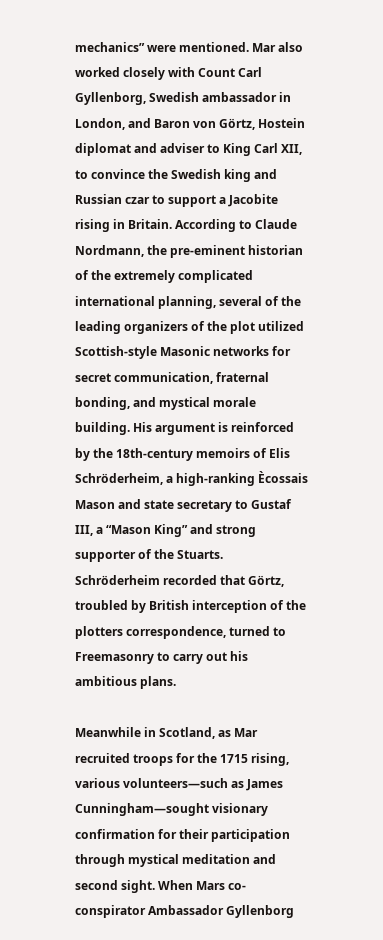mechanics” were mentioned. Mar also worked closely with Count Carl Gyllenborg, Swedish ambassador in London, and Baron von Görtz, Hostein diplomat and adviser to King Carl XII, to convince the Swedish king and Russian czar to support a Jacobite rising in Britain. According to Claude Nordmann, the pre-eminent historian of the extremely complicated international planning, several of the leading organizers of the plot utilized Scottish-style Masonic networks for secret communication, fraternal bonding, and mystical morale building. His argument is reinforced by the 18th-century memoirs of Elis Schröderheim, a high-ranking Ècossais Mason and state secretary to Gustaf III, a “Mason King” and strong supporter of the Stuarts. Schröderheim recorded that Görtz, troubled by British interception of the plotters correspondence, turned to Freemasonry to carry out his ambitious plans.

Meanwhile in Scotland, as Mar recruited troops for the 1715 rising, various volunteers—such as James Cunningham—sought visionary confirmation for their participation through mystical meditation and second sight. When Mars co-conspirator Ambassador Gyllenborg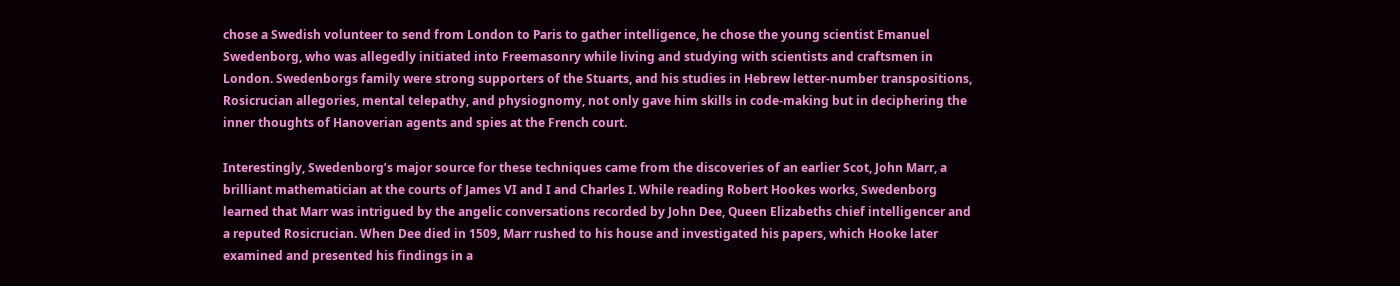chose a Swedish volunteer to send from London to Paris to gather intelligence, he chose the young scientist Emanuel Swedenborg, who was allegedly initiated into Freemasonry while living and studying with scientists and craftsmen in London. Swedenborgs family were strong supporters of the Stuarts, and his studies in Hebrew letter-number transpositions, Rosicrucian allegories, mental telepathy, and physiognomy, not only gave him skills in code-making but in deciphering the inner thoughts of Hanoverian agents and spies at the French court.

Interestingly, Swedenborg’s major source for these techniques came from the discoveries of an earlier Scot, John Marr, a brilliant mathematician at the courts of James VI and I and Charles I. While reading Robert Hookes works, Swedenborg learned that Marr was intrigued by the angelic conversations recorded by John Dee, Queen Elizabeths chief intelligencer and a reputed Rosicrucian. When Dee died in 1509, Marr rushed to his house and investigated his papers, which Hooke later examined and presented his findings in a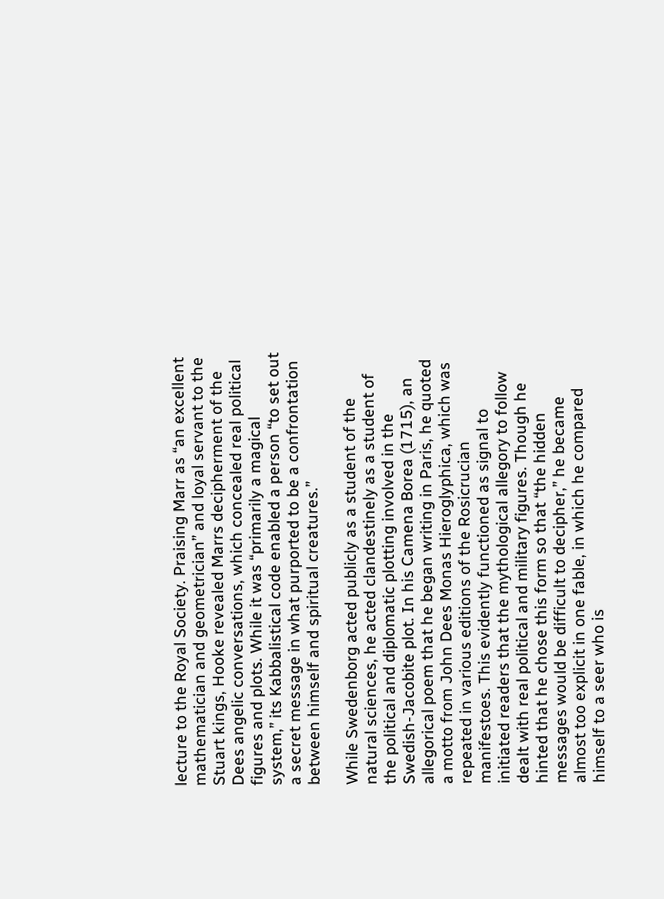lecture to the Royal Society. Praising Marr as “an excellent mathematician and geometrician” and loyal servant to the Stuart kings, Hooke revealed Marrs decipherment of the Dees angelic conversations, which concealed real political figures and plots. While it was “primarily a magical system,” its Kabbalistical code enabled a person “to set out a secret message in what purported to be a confrontation between himself and spiritual creatures.”

While Swedenborg acted publicly as a student of the natural sciences, he acted clandestinely as a student of the political and diplomatic plotting involved in the Swedish-Jacobite plot. In his Camena Borea (1715), an allegorical poem that he began writing in Paris, he quoted a motto from John Dees Monas Hieroglyphica, which was repeated in various editions of the Rosicrucian manifestoes. This evidently functioned as signal to initiated readers that the mythological allegory to follow dealt with real political and military figures. Though he hinted that he chose this form so that “the hidden messages would be difficult to decipher,” he became almost too explicit in one fable, in which he compared himself to a seer who is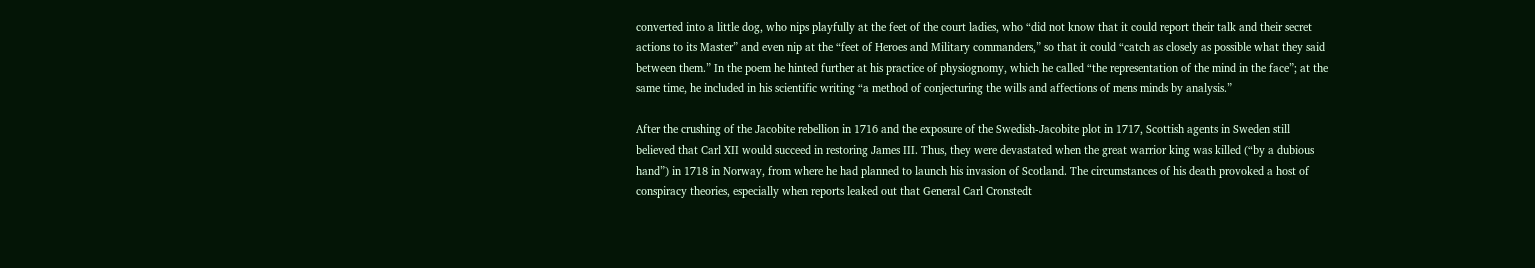converted into a little dog, who nips playfully at the feet of the court ladies, who “did not know that it could report their talk and their secret actions to its Master” and even nip at the “feet of Heroes and Military commanders,” so that it could “catch as closely as possible what they said between them.” In the poem he hinted further at his practice of physiognomy, which he called “the representation of the mind in the face”; at the same time, he included in his scientific writing “a method of conjecturing the wills and affections of mens minds by analysis.”

After the crushing of the Jacobite rebellion in 1716 and the exposure of the Swedish-Jacobite plot in 1717, Scottish agents in Sweden still believed that Carl XII would succeed in restoring James III. Thus, they were devastated when the great warrior king was killed (“by a dubious hand”) in 1718 in Norway, from where he had planned to launch his invasion of Scotland. The circumstances of his death provoked a host of conspiracy theories, especially when reports leaked out that General Carl Cronstedt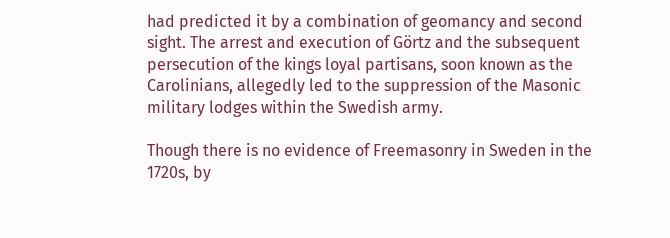had predicted it by a combination of geomancy and second sight. The arrest and execution of Görtz and the subsequent persecution of the kings loyal partisans, soon known as the Carolinians, allegedly led to the suppression of the Masonic military lodges within the Swedish army.

Though there is no evidence of Freemasonry in Sweden in the 1720s, by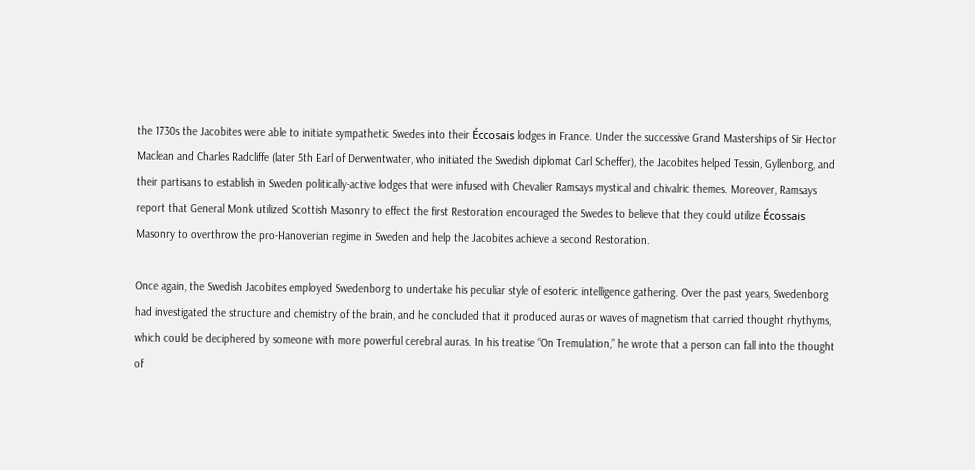the 1730s the Jacobites were able to initiate sympathetic Swedes into their Éccosais lodges in France. Under the successive Grand Masterships of Sir Hector Maclean and Charles Radcliffe (later 5th Earl of Derwentwater, who initiated the Swedish diplomat Carl Scheffer), the Jacobites helped Tessin, Gyllenborg, and their partisans to establish in Sweden politically-active lodges that were infused with Chevalier Ramsays mystical and chivalric themes. Moreover, Ramsays report that General Monk utilized Scottish Masonry to effect the first Restoration encouraged the Swedes to believe that they could utilize Écossais Masonry to overthrow the pro-Hanoverian regime in Sweden and help the Jacobites achieve a second Restoration.

Once again, the Swedish Jacobites employed Swedenborg to undertake his peculiar style of esoteric intelligence gathering. Over the past years, Swedenborg had investigated the structure and chemistry of the brain, and he concluded that it produced auras or waves of magnetism that carried thought rhythyms, which could be deciphered by someone with more powerful cerebral auras. In his treatise “On Tremulation,” he wrote that a person can fall into the thought of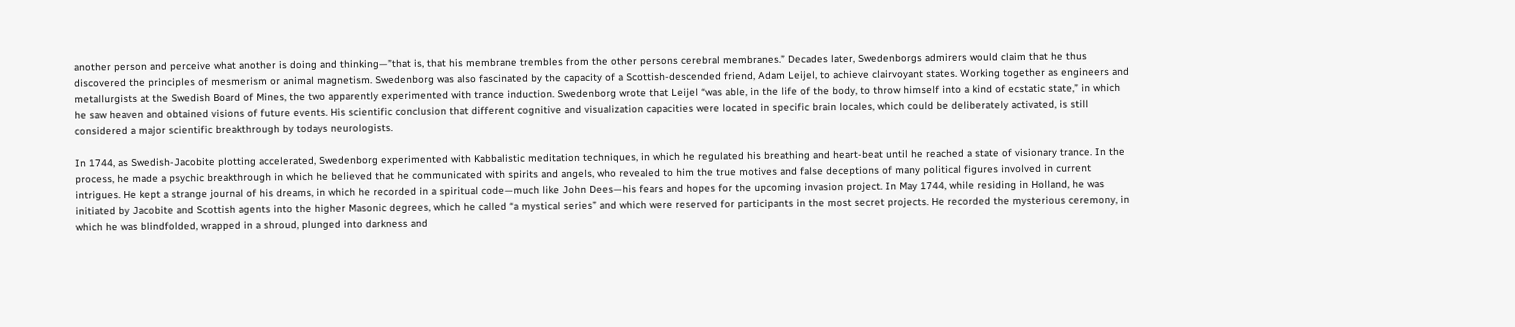another person and perceive what another is doing and thinking—”that is, that his membrane trembles from the other persons cerebral membranes.” Decades later, Swedenborgs admirers would claim that he thus discovered the principles of mesmerism or animal magnetism. Swedenborg was also fascinated by the capacity of a Scottish-descended friend, Adam Leijel, to achieve clairvoyant states. Working together as engineers and metallurgists at the Swedish Board of Mines, the two apparently experimented with trance induction. Swedenborg wrote that Leijel “was able, in the life of the body, to throw himself into a kind of ecstatic state,” in which he saw heaven and obtained visions of future events. His scientific conclusion that different cognitive and visualization capacities were located in specific brain locales, which could be deliberately activated, is still considered a major scientific breakthrough by todays neurologists.

In 1744, as Swedish-Jacobite plotting accelerated, Swedenborg experimented with Kabbalistic meditation techniques, in which he regulated his breathing and heart-beat until he reached a state of visionary trance. In the process, he made a psychic breakthrough in which he believed that he communicated with spirits and angels, who revealed to him the true motives and false deceptions of many political figures involved in current intrigues. He kept a strange journal of his dreams, in which he recorded in a spiritual code—much like John Dees—his fears and hopes for the upcoming invasion project. In May 1744, while residing in Holland, he was initiated by Jacobite and Scottish agents into the higher Masonic degrees, which he called “a mystical series” and which were reserved for participants in the most secret projects. He recorded the mysterious ceremony, in which he was blindfolded, wrapped in a shroud, plunged into darkness and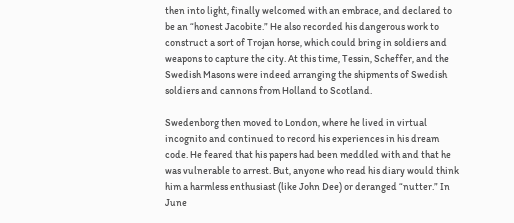then into light, finally welcomed with an embrace, and declared to be an “honest Jacobite.” He also recorded his dangerous work to construct a sort of Trojan horse, which could bring in soldiers and weapons to capture the city. At this time, Tessin, Scheffer, and the Swedish Masons were indeed arranging the shipments of Swedish soldiers and cannons from Holland to Scotland.

Swedenborg then moved to London, where he lived in virtual incognito and continued to record his experiences in his dream code. He feared that his papers had been meddled with and that he was vulnerable to arrest. But, anyone who read his diary would think him a harmless enthusiast (like John Dee) or deranged “nutter.” In June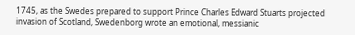1745, as the Swedes prepared to support Prince Charles Edward Stuarts projected invasion of Scotland, Swedenborg wrote an emotional, messianic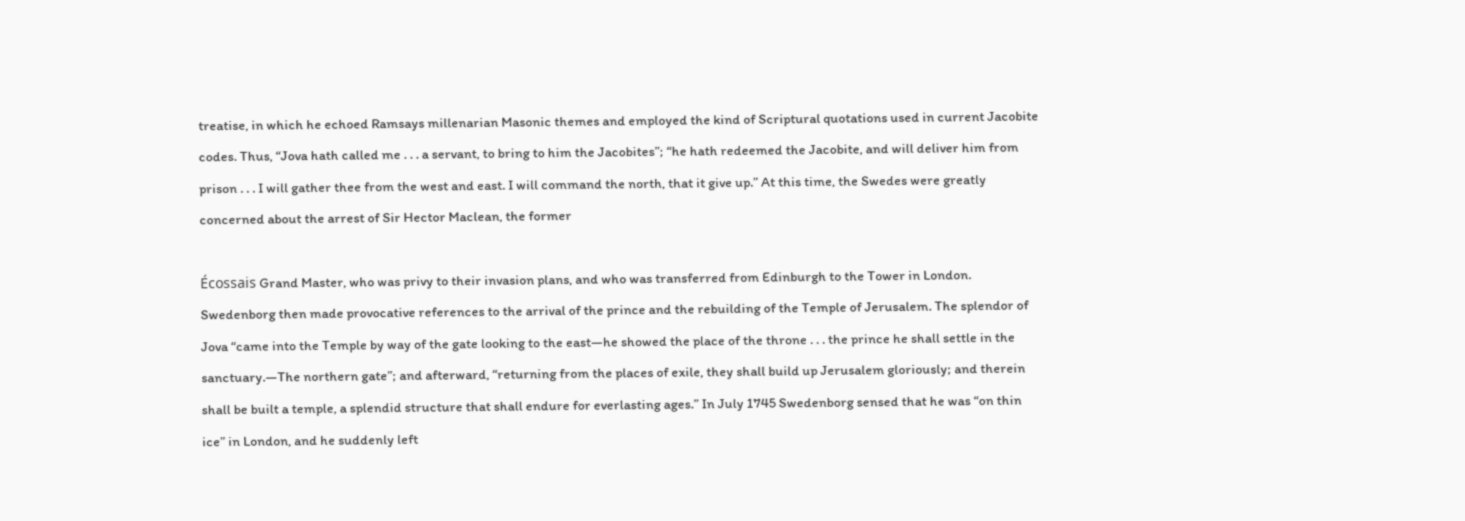treatise, in which he echoed Ramsays millenarian Masonic themes and employed the kind of Scriptural quotations used in current Jacobite codes. Thus, “Jova hath called me . . . a servant, to bring to him the Jacobites”; “he hath redeemed the Jacobite, and will deliver him from prison . . . I will gather thee from the west and east. I will command the north, that it give up.” At this time, the Swedes were greatly concerned about the arrest of Sir Hector Maclean, the former

Écossais Grand Master, who was privy to their invasion plans, and who was transferred from Edinburgh to the Tower in London. Swedenborg then made provocative references to the arrival of the prince and the rebuilding of the Temple of Jerusalem. The splendor of Jova “came into the Temple by way of the gate looking to the east—he showed the place of the throne . . . the prince he shall settle in the sanctuary.—The northern gate”; and afterward, “returning from the places of exile, they shall build up Jerusalem gloriously; and therein shall be built a temple, a splendid structure that shall endure for everlasting ages.” In July 1745 Swedenborg sensed that he was “on thin ice” in London, and he suddenly left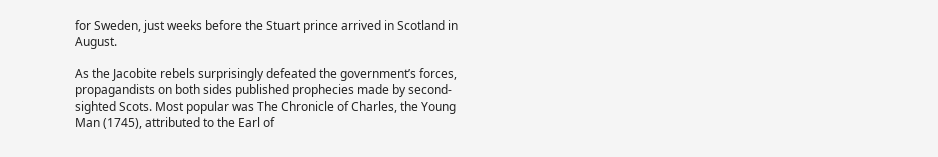for Sweden, just weeks before the Stuart prince arrived in Scotland in August.

As the Jacobite rebels surprisingly defeated the government’s forces, propagandists on both sides published prophecies made by second-sighted Scots. Most popular was The Chronicle of Charles, the Young Man (1745), attributed to the Earl of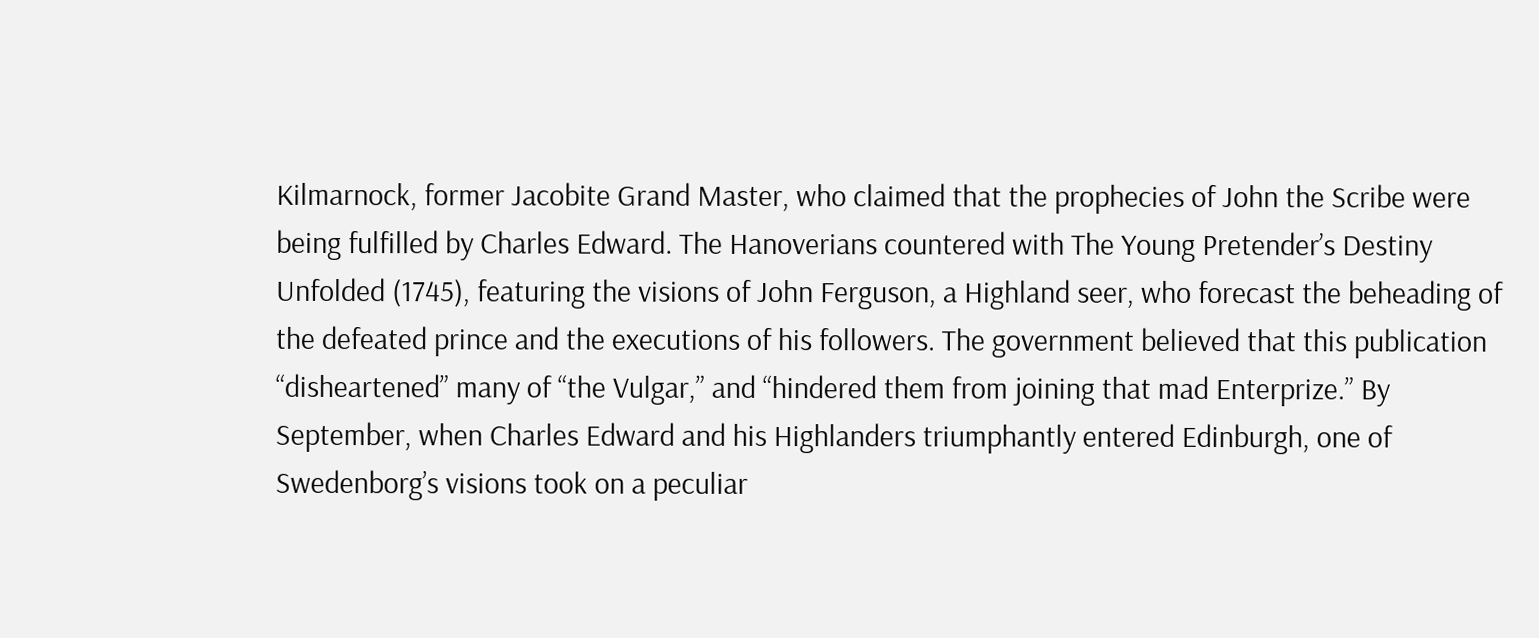Kilmarnock, former Jacobite Grand Master, who claimed that the prophecies of John the Scribe were being fulfilled by Charles Edward. The Hanoverians countered with The Young Pretender’s Destiny Unfolded (1745), featuring the visions of John Ferguson, a Highland seer, who forecast the beheading of the defeated prince and the executions of his followers. The government believed that this publication “disheartened” many of “the Vulgar,” and “hindered them from joining that mad Enterprize.” By September, when Charles Edward and his Highlanders triumphantly entered Edinburgh, one of Swedenborg’s visions took on a peculiar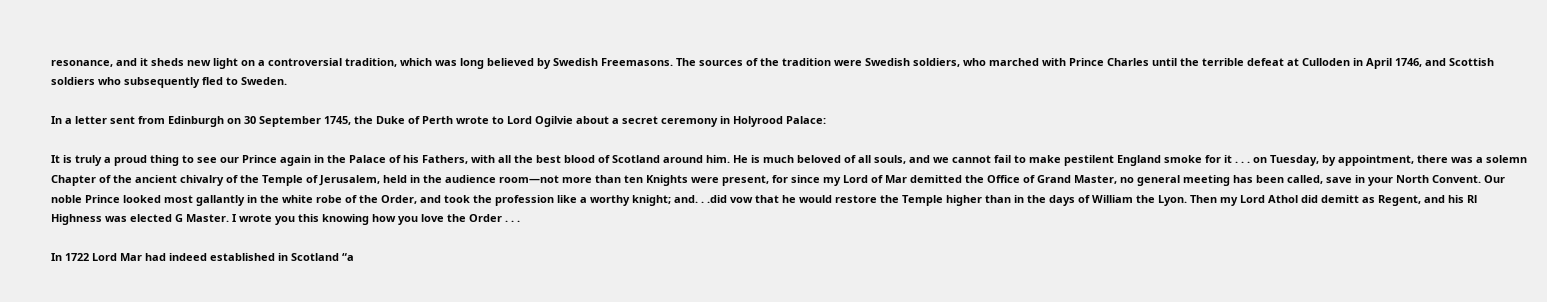resonance, and it sheds new light on a controversial tradition, which was long believed by Swedish Freemasons. The sources of the tradition were Swedish soldiers, who marched with Prince Charles until the terrible defeat at Culloden in April 1746, and Scottish soldiers who subsequently fled to Sweden.

In a letter sent from Edinburgh on 30 September 1745, the Duke of Perth wrote to Lord Ogilvie about a secret ceremony in Holyrood Palace:

It is truly a proud thing to see our Prince again in the Palace of his Fathers, with all the best blood of Scotland around him. He is much beloved of all souls, and we cannot fail to make pestilent England smoke for it . . . on Tuesday, by appointment, there was a solemn Chapter of the ancient chivalry of the Temple of Jerusalem, held in the audience room—not more than ten Knights were present, for since my Lord of Mar demitted the Office of Grand Master, no general meeting has been called, save in your North Convent. Our noble Prince looked most gallantly in the white robe of the Order, and took the profession like a worthy knight; and. . .did vow that he would restore the Temple higher than in the days of William the Lyon. Then my Lord Athol did demitt as Regent, and his Rl Highness was elected G Master. I wrote you this knowing how you love the Order . . .

In 1722 Lord Mar had indeed established in Scotland “a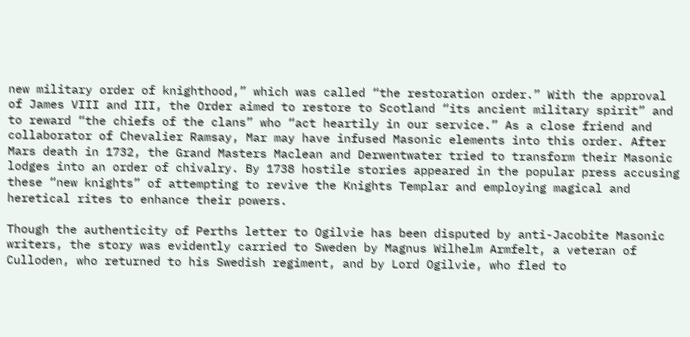new military order of knighthood,” which was called “the restoration order.” With the approval of James VIII and III, the Order aimed to restore to Scotland “its ancient military spirit” and to reward “the chiefs of the clans” who “act heartily in our service.” As a close friend and collaborator of Chevalier Ramsay, Mar may have infused Masonic elements into this order. After Mars death in 1732, the Grand Masters Maclean and Derwentwater tried to transform their Masonic lodges into an order of chivalry. By 1738 hostile stories appeared in the popular press accusing these “new knights” of attempting to revive the Knights Templar and employing magical and heretical rites to enhance their powers.

Though the authenticity of Perths letter to Ogilvie has been disputed by anti-Jacobite Masonic writers, the story was evidently carried to Sweden by Magnus Wilhelm Armfelt, a veteran of Culloden, who returned to his Swedish regiment, and by Lord Ogilvie, who fled to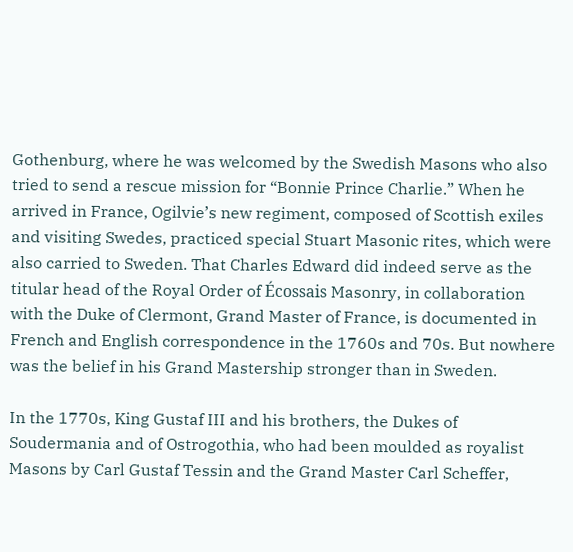Gothenburg, where he was welcomed by the Swedish Masons who also tried to send a rescue mission for “Bonnie Prince Charlie.” When he arrived in France, Ogilvie’s new regiment, composed of Scottish exiles and visiting Swedes, practiced special Stuart Masonic rites, which were also carried to Sweden. That Charles Edward did indeed serve as the titular head of the Royal Order of Écossais Masonry, in collaboration with the Duke of Clermont, Grand Master of France, is documented in French and English correspondence in the 1760s and 70s. But nowhere was the belief in his Grand Mastership stronger than in Sweden.

In the 1770s, King Gustaf III and his brothers, the Dukes of Soudermania and of Ostrogothia, who had been moulded as royalist Masons by Carl Gustaf Tessin and the Grand Master Carl Scheffer,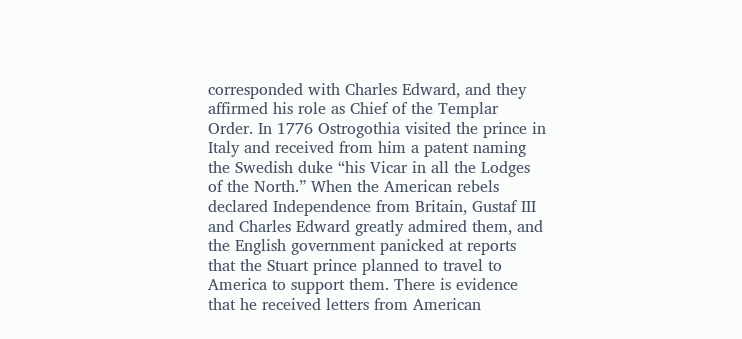corresponded with Charles Edward, and they affirmed his role as Chief of the Templar Order. In 1776 Ostrogothia visited the prince in Italy and received from him a patent naming the Swedish duke “his Vicar in all the Lodges of the North.” When the American rebels declared Independence from Britain, Gustaf III and Charles Edward greatly admired them, and the English government panicked at reports that the Stuart prince planned to travel to America to support them. There is evidence that he received letters from American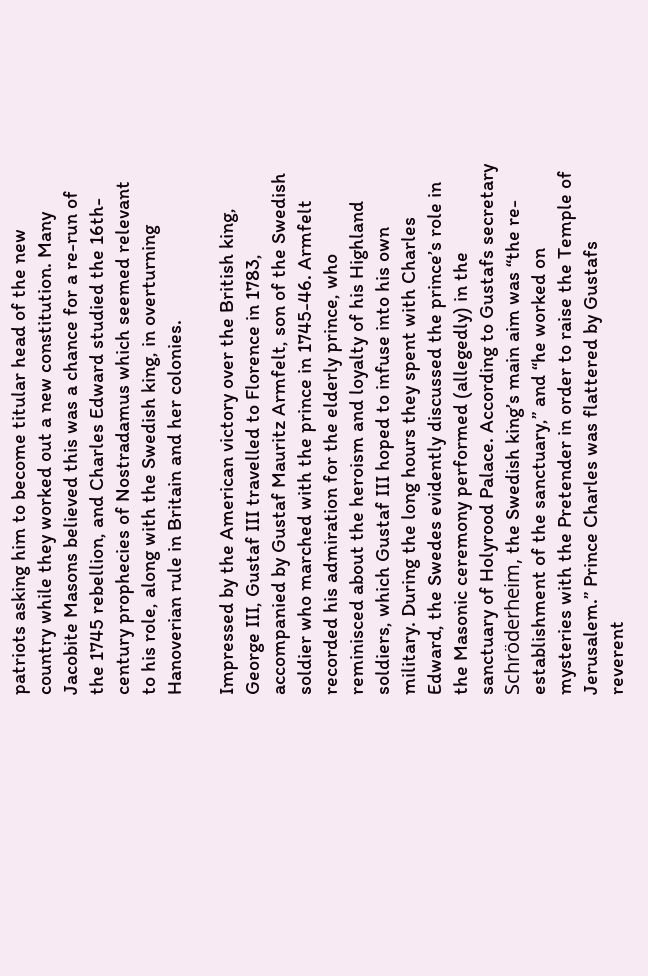patriots asking him to become titular head of the new country while they worked out a new constitution. Many Jacobite Masons believed this was a chance for a re-run of the 1745 rebellion, and Charles Edward studied the 16th-century prophecies of Nostradamus which seemed relevant to his role, along with the Swedish king, in overturning Hanoverian rule in Britain and her colonies.

Impressed by the American victory over the British king, George III, Gustaf III travelled to Florence in 1783, accompanied by Gustaf Mauritz Armfelt, son of the Swedish soldier who marched with the prince in 1745-46. Armfelt recorded his admiration for the elderly prince, who reminisced about the heroism and loyalty of his Highland soldiers, which Gustaf III hoped to infuse into his own military. During the long hours they spent with Charles Edward, the Swedes evidently discussed the prince’s role in the Masonic ceremony performed (allegedly) in the sanctuary of Holyrood Palace. According to Gustafs secretary Schröderheim, the Swedish king’s main aim was “the re-establishment of the sanctuary,” and “he worked on mysteries with the Pretender in order to raise the Temple of Jerusalem.” Prince Charles was flattered by Gustafs reverent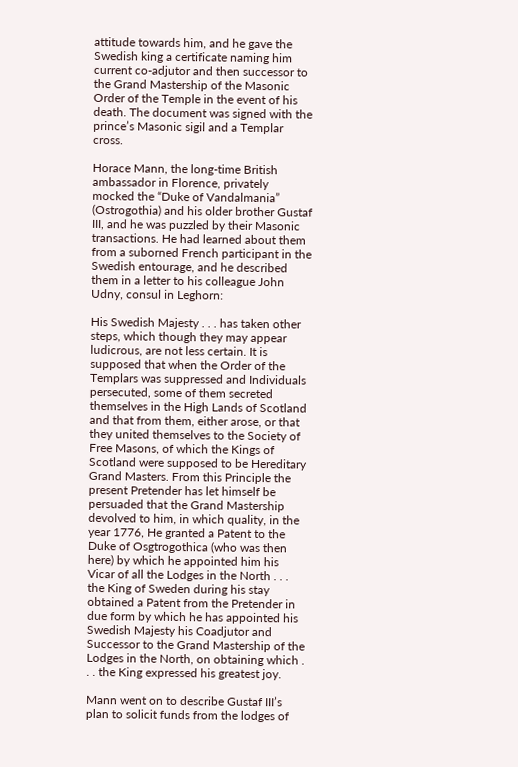attitude towards him, and he gave the Swedish king a certificate naming him current co-adjutor and then successor to the Grand Mastership of the Masonic Order of the Temple in the event of his death. The document was signed with the prince’s Masonic sigil and a Templar cross.

Horace Mann, the long-time British ambassador in Florence, privately mocked the “Duke of Vandalmania” (Ostrogothia) and his older brother Gustaf III, and he was puzzled by their Masonic transactions. He had learned about them from a suborned French participant in the Swedish entourage, and he described them in a letter to his colleague John Udny, consul in Leghorn:

His Swedish Majesty . . . has taken other steps, which though they may appear ludicrous, are not less certain. It is supposed that when the Order of the Templars was suppressed and Individuals persecuted, some of them secreted themselves in the High Lands of Scotland and that from them, either arose, or that they united themselves to the Society of Free Masons, of which the Kings of Scotland were supposed to be Hereditary Grand Masters. From this Principle the present Pretender has let himself be persuaded that the Grand Mastership devolved to him, in which quality, in the year 1776, He granted a Patent to the Duke of Osgtrogothica (who was then here) by which he appointed him his Vicar of all the Lodges in the North . . . the King of Sweden during his stay obtained a Patent from the Pretender in due form by which he has appointed his Swedish Majesty his Coadjutor and Successor to the Grand Mastership of the Lodges in the North, on obtaining which . . . the King expressed his greatest joy.

Mann went on to describe Gustaf III’s plan to solicit funds from the lodges of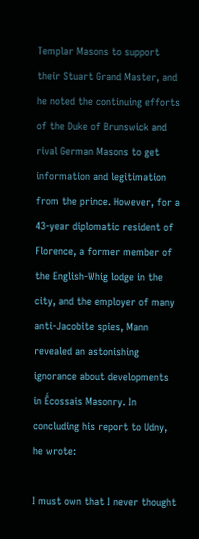Templar Masons to support their Stuart Grand Master, and he noted the continuing efforts of the Duke of Brunswick and rival German Masons to get information and legitimation from the prince. However, for a 43-year diplomatic resident of Florence, a former member of the English-Whig lodge in the city, and the employer of many anti-Jacobite spies, Mann revealed an astonishing ignorance about developments in Ḗcossais Masonry. In concluding his report to Udny, he wrote:

I must own that I never thought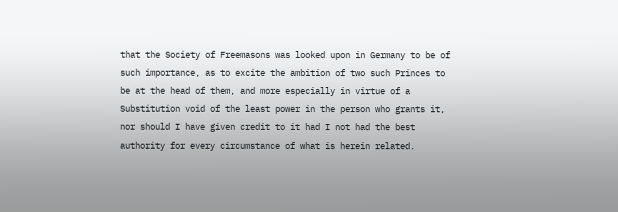that the Society of Freemasons was looked upon in Germany to be of such importance, as to excite the ambition of two such Princes to be at the head of them, and more especially in virtue of a Substitution void of the least power in the person who grants it, nor should I have given credit to it had I not had the best authority for every circumstance of what is herein related.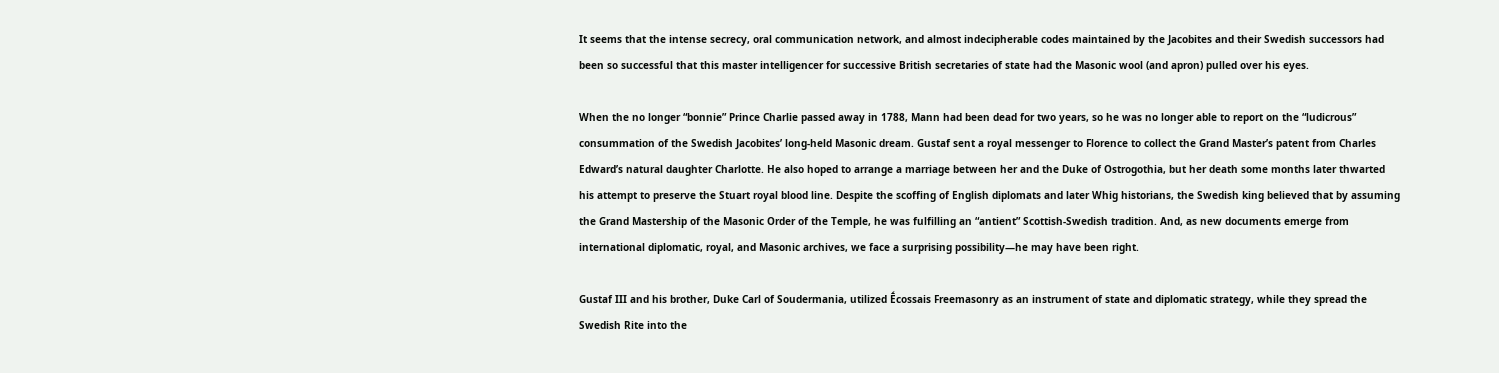It seems that the intense secrecy, oral communication network, and almost indecipherable codes maintained by the Jacobites and their Swedish successors had been so successful that this master intelligencer for successive British secretaries of state had the Masonic wool (and apron) pulled over his eyes.

When the no longer “bonnie” Prince Charlie passed away in 1788, Mann had been dead for two years, so he was no longer able to report on the “ludicrous” consummation of the Swedish Jacobites’ long-held Masonic dream. Gustaf sent a royal messenger to Florence to collect the Grand Master’s patent from Charles Edward’s natural daughter Charlotte. He also hoped to arrange a marriage between her and the Duke of Ostrogothia, but her death some months later thwarted his attempt to preserve the Stuart royal blood line. Despite the scoffing of English diplomats and later Whig historians, the Swedish king believed that by assuming the Grand Mastership of the Masonic Order of the Temple, he was fulfilling an “antient” Scottish-Swedish tradition. And, as new documents emerge from international diplomatic, royal, and Masonic archives, we face a surprising possibility—he may have been right.

Gustaf III and his brother, Duke Carl of Soudermania, utilized Ḗcossais Freemasonry as an instrument of state and diplomatic strategy, while they spread the Swedish Rite into the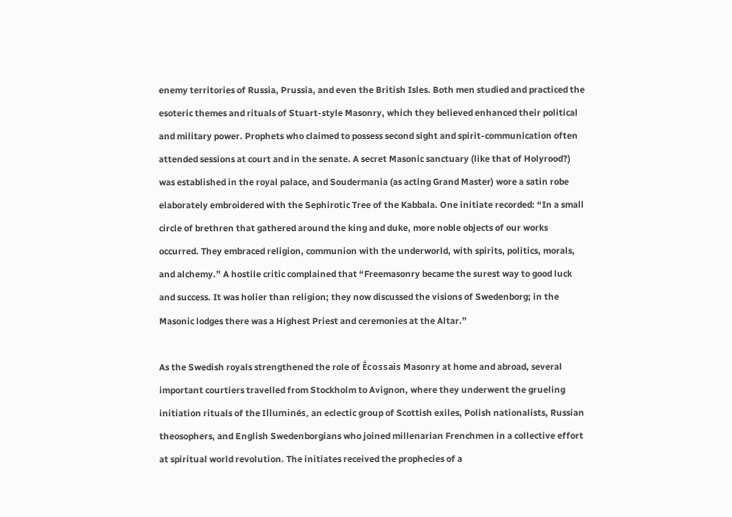enemy territories of Russia, Prussia, and even the British Isles. Both men studied and practiced the esoteric themes and rituals of Stuart-style Masonry, which they believed enhanced their political and military power. Prophets who claimed to possess second sight and spirit-communication often attended sessions at court and in the senate. A secret Masonic sanctuary (like that of Holyrood?) was established in the royal palace, and Soudermania (as acting Grand Master) wore a satin robe elaborately embroidered with the Sephirotic Tree of the Kabbala. One initiate recorded: “In a small circle of brethren that gathered around the king and duke, more noble objects of our works occurred. They embraced religion, communion with the underworld, with spirits, politics, morals, and alchemy.” A hostile critic complained that “Freemasonry became the surest way to good luck and success. It was holier than religion; they now discussed the visions of Swedenborg; in the Masonic lodges there was a Highest Priest and ceremonies at the Altar.”

As the Swedish royals strengthened the role of Ḗcossais Masonry at home and abroad, several important courtiers travelled from Stockholm to Avignon, where they underwent the grueling initiation rituals of the Illuminés, an eclectic group of Scottish exiles, Polish nationalists, Russian theosophers, and English Swedenborgians who joined millenarian Frenchmen in a collective effort at spiritual world revolution. The initiates received the prophecies of a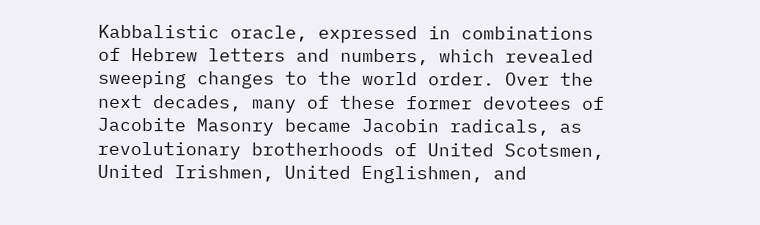Kabbalistic oracle, expressed in combinations of Hebrew letters and numbers, which revealed sweeping changes to the world order. Over the next decades, many of these former devotees of Jacobite Masonry became Jacobin radicals, as revolutionary brotherhoods of United Scotsmen, United Irishmen, United Englishmen, and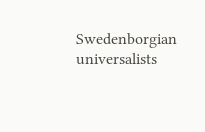Swedenborgian universalists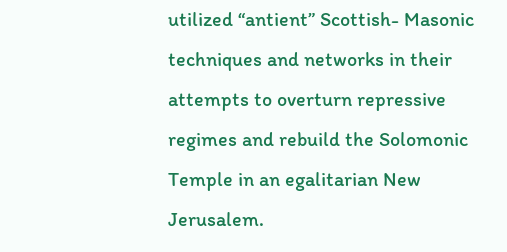utilized “antient” Scottish- Masonic techniques and networks in their attempts to overturn repressive regimes and rebuild the Solomonic Temple in an egalitarian New Jerusalem.